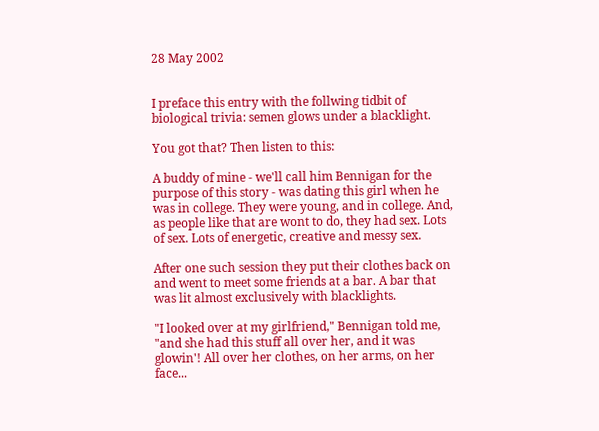28 May 2002


I preface this entry with the follwing tidbit of biological trivia: semen glows under a blacklight.

You got that? Then listen to this:

A buddy of mine - we'll call him Bennigan for the purpose of this story - was dating this girl when he was in college. They were young, and in college. And, as people like that are wont to do, they had sex. Lots of sex. Lots of energetic, creative and messy sex.

After one such session they put their clothes back on and went to meet some friends at a bar. A bar that was lit almost exclusively with blacklights.

"I looked over at my girlfriend," Bennigan told me, "and she had this stuff all over her, and it was glowin'! All over her clothes, on her arms, on her face...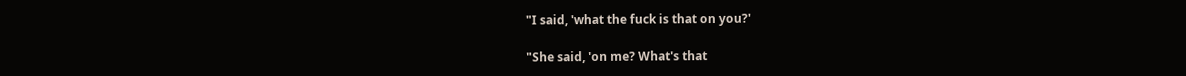"I said, 'what the fuck is that on you?'

"She said, 'on me? What's that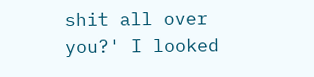shit all over you?' I looked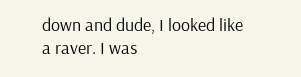down and dude, I looked like a raver. I was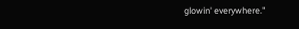glowin' everywhere."